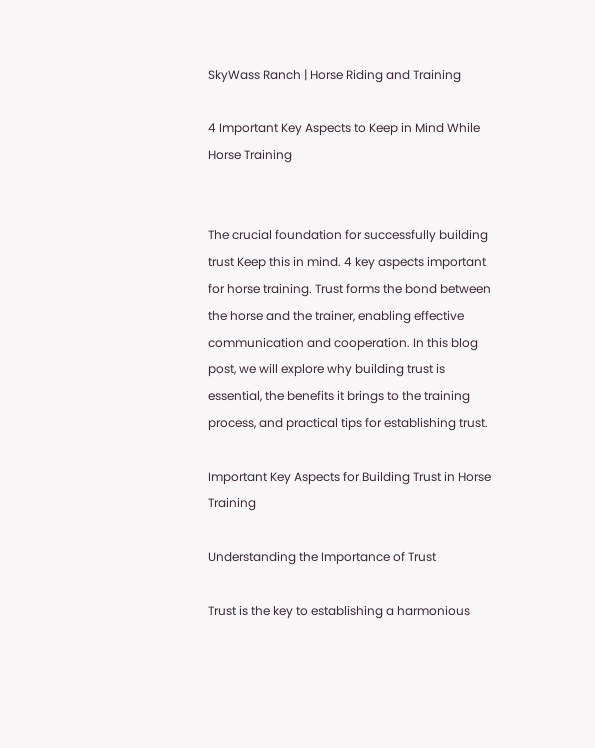SkyWass Ranch | Horse Riding and Training

4 Important Key Aspects to Keep in Mind While Horse Training


The crucial foundation for successfully building trust Keep this in mind. 4 key aspects important for horse training. Trust forms the bond between the horse and the trainer, enabling effective communication and cooperation. In this blog post, we will explore why building trust is essential, the benefits it brings to the training process, and practical tips for establishing trust.

Important Key Aspects for Building Trust in Horse Training

Understanding the Importance of Trust

Trust is the key to establishing a harmonious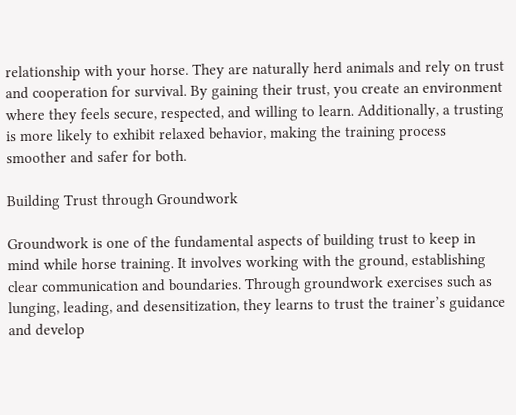relationship with your horse. They are naturally herd animals and rely on trust and cooperation for survival. By gaining their trust, you create an environment where they feels secure, respected, and willing to learn. Additionally, a trusting is more likely to exhibit relaxed behavior, making the training process smoother and safer for both.

Building Trust through Groundwork

Groundwork is one of the fundamental aspects of building trust to keep in mind while horse training. It involves working with the ground, establishing clear communication and boundaries. Through groundwork exercises such as lunging, leading, and desensitization, they learns to trust the trainer’s guidance and develop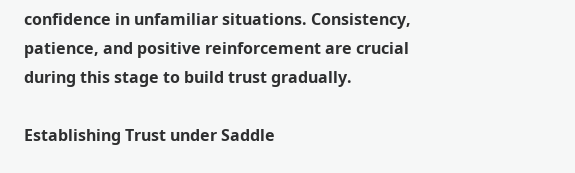confidence in unfamiliar situations. Consistency, patience, and positive reinforcement are crucial during this stage to build trust gradually.

Establishing Trust under Saddle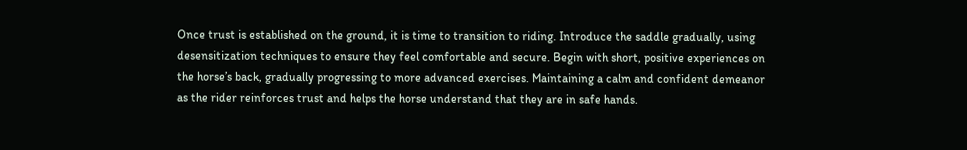Once trust is established on the ground, it is time to transition to riding. Introduce the saddle gradually, using desensitization techniques to ensure they feel comfortable and secure. Begin with short, positive experiences on the horse’s back, gradually progressing to more advanced exercises. Maintaining a calm and confident demeanor as the rider reinforces trust and helps the horse understand that they are in safe hands.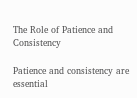The Role of Patience and Consistency

Patience and consistency are essential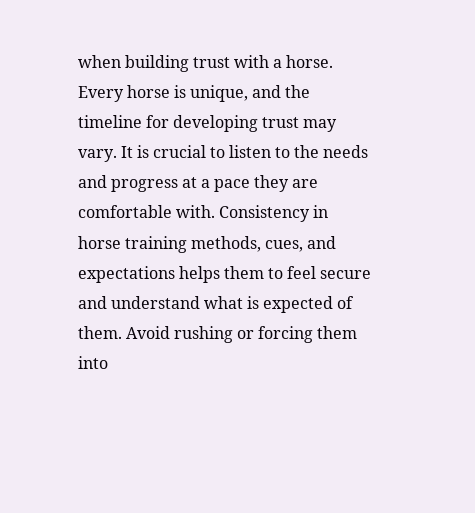when building trust with a horse. Every horse is unique, and the timeline for developing trust may vary. It is crucial to listen to the needs and progress at a pace they are comfortable with. Consistency in horse training methods, cues, and expectations helps them to feel secure and understand what is expected of them. Avoid rushing or forcing them into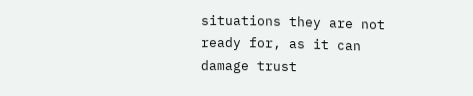situations they are not ready for, as it can damage trust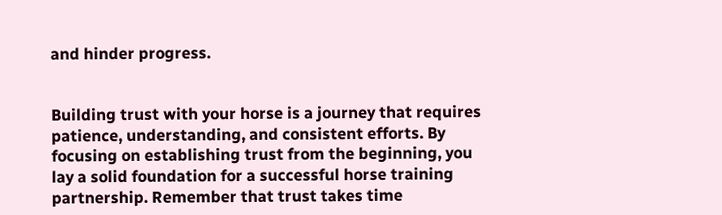and hinder progress.


Building trust with your horse is a journey that requires patience, understanding, and consistent efforts. By focusing on establishing trust from the beginning, you lay a solid foundation for a successful horse training partnership. Remember that trust takes time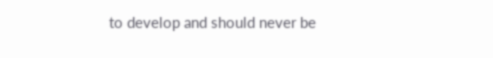to develop and should never be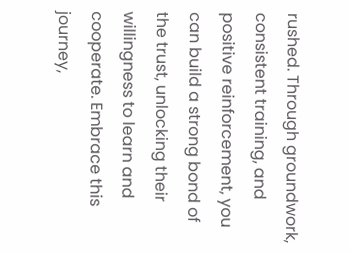rushed. Through groundwork, consistent training, and positive reinforcement, you can build a strong bond of the trust, unlocking their willingness to learn and cooperate. Embrace this journey,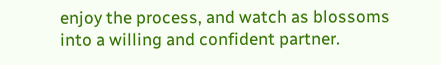enjoy the process, and watch as blossoms into a willing and confident partner.